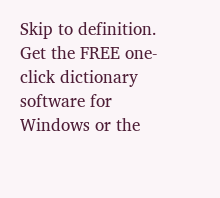Skip to definition.
Get the FREE one-click dictionary software for Windows or the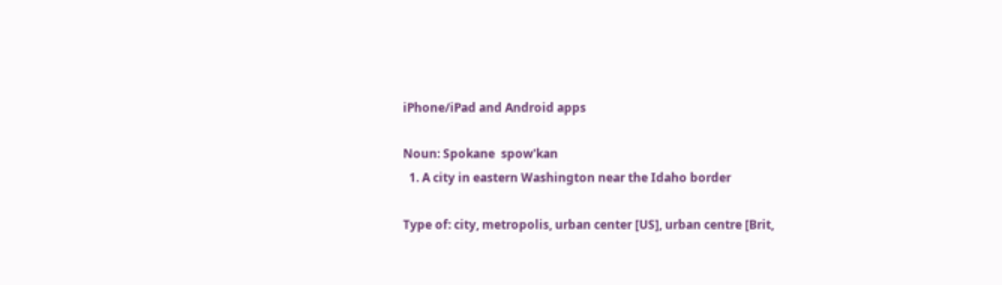iPhone/iPad and Android apps

Noun: Spokane  spow'kan
  1. A city in eastern Washington near the Idaho border

Type of: city, metropolis, urban center [US], urban centre [Brit,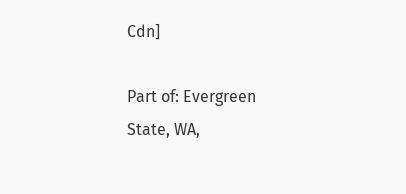Cdn]

Part of: Evergreen State, WA,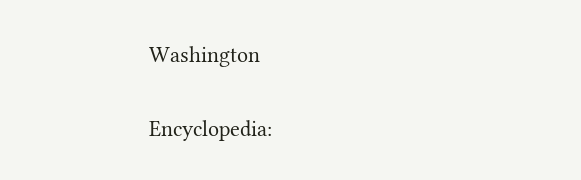Washington

Encyclopedia: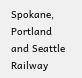Spokane, Portland and Seattle Railway